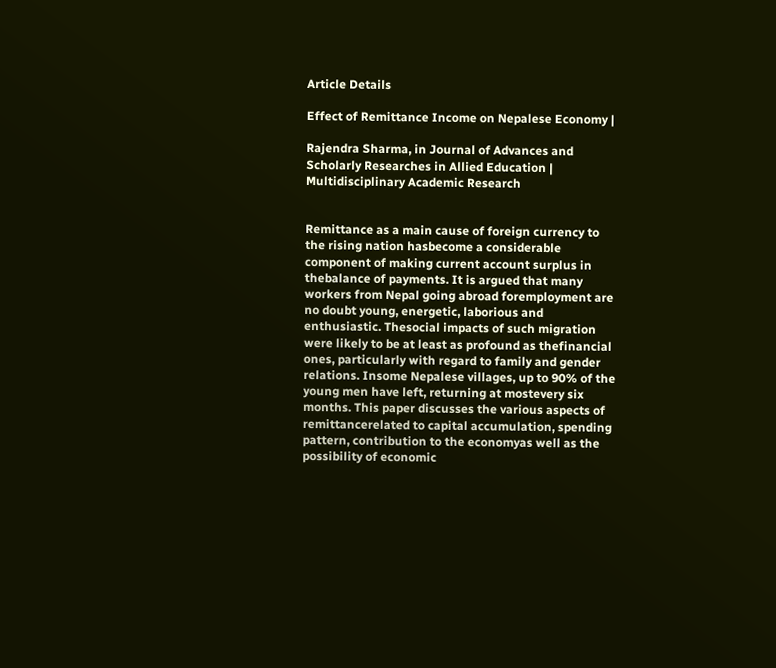Article Details

Effect of Remittance Income on Nepalese Economy |

Rajendra Sharma, in Journal of Advances and Scholarly Researches in Allied Education | Multidisciplinary Academic Research


Remittance as a main cause of foreign currency to the rising nation hasbecome a considerable component of making current account surplus in thebalance of payments. It is argued that many workers from Nepal going abroad foremployment are no doubt young, energetic, laborious and enthusiastic. Thesocial impacts of such migration were likely to be at least as profound as thefinancial ones, particularly with regard to family and gender relations. Insome Nepalese villages, up to 90% of the young men have left, returning at mostevery six months. This paper discusses the various aspects of remittancerelated to capital accumulation, spending pattern, contribution to the economyas well as the possibility of economic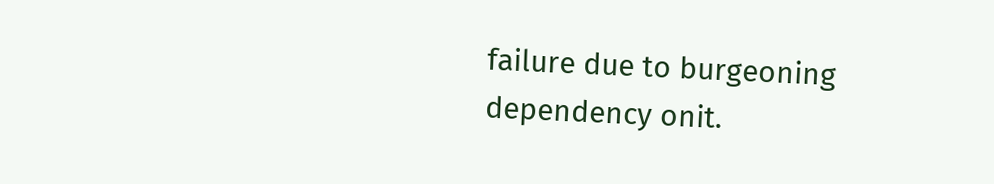failure due to burgeoning dependency onit.